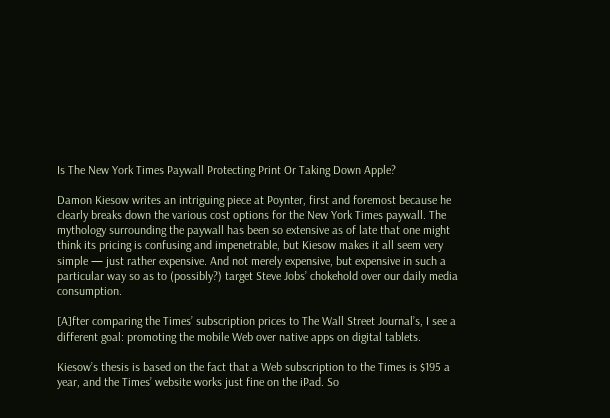Is The New York Times Paywall Protecting Print Or Taking Down Apple?

Damon Kiesow writes an intriguing piece at Poynter, first and foremost because he clearly breaks down the various cost options for the New York Times paywall. The mythology surrounding the paywall has been so extensive as of late that one might think its pricing is confusing and impenetrable, but Kiesow makes it all seem very simple — just rather expensive. And not merely expensive, but expensive in such a particular way so as to (possibly?) target Steve Jobs’ chokehold over our daily media consumption.

[A]fter comparing the Times’ subscription prices to The Wall Street Journal’s, I see a different goal: promoting the mobile Web over native apps on digital tablets.

Kiesow’s thesis is based on the fact that a Web subscription to the Times is $195 a year, and the Times’ website works just fine on the iPad. So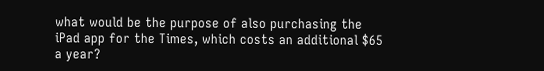what would be the purpose of also purchasing the iPad app for the Times, which costs an additional $65 a year?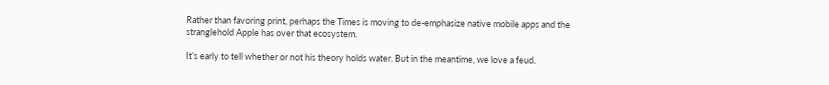Rather than favoring print, perhaps the Times is moving to de-emphasize native mobile apps and the stranglehold Apple has over that ecosystem.

It’s early to tell whether or not his theory holds water. But in the meantime, we love a feud.